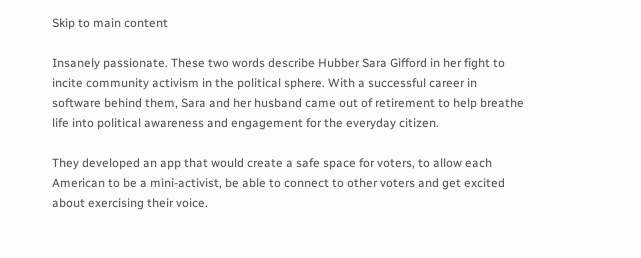Skip to main content

Insanely passionate. These two words describe Hubber Sara Gifford in her fight to incite community activism in the political sphere. With a successful career in software behind them, Sara and her husband came out of retirement to help breathe life into political awareness and engagement for the everyday citizen.

They developed an app that would create a safe space for voters, to allow each American to be a mini-activist, be able to connect to other voters and get excited about exercising their voice.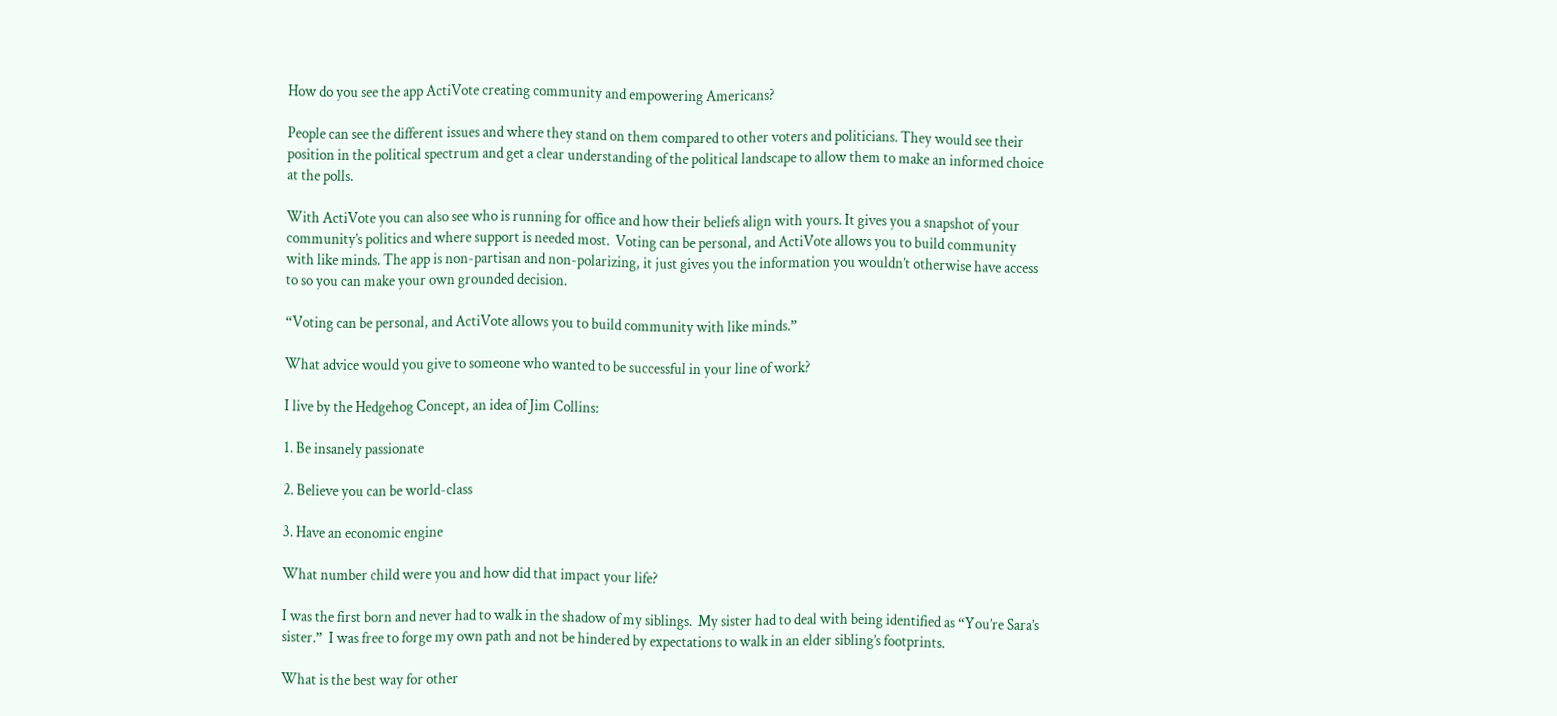How do you see the app ActiVote creating community and empowering Americans?

People can see the different issues and where they stand on them compared to other voters and politicians. They would see their position in the political spectrum and get a clear understanding of the political landscape to allow them to make an informed choice at the polls.

With ActiVote you can also see who is running for office and how their beliefs align with yours. It gives you a snapshot of your community’s politics and where support is needed most.  Voting can be personal, and ActiVote allows you to build community with like minds. The app is non-partisan and non-polarizing, it just gives you the information you wouldn’t otherwise have access to so you can make your own grounded decision.

“Voting can be personal, and ActiVote allows you to build community with like minds.”

What advice would you give to someone who wanted to be successful in your line of work?

I live by the Hedgehog Concept, an idea of Jim Collins:

1. Be insanely passionate

2. Believe you can be world-class

3. Have an economic engine

What number child were you and how did that impact your life?

I was the first born and never had to walk in the shadow of my siblings.  My sister had to deal with being identified as “You’re Sara’s sister.”  I was free to forge my own path and not be hindered by expectations to walk in an elder sibling’s footprints.

What is the best way for other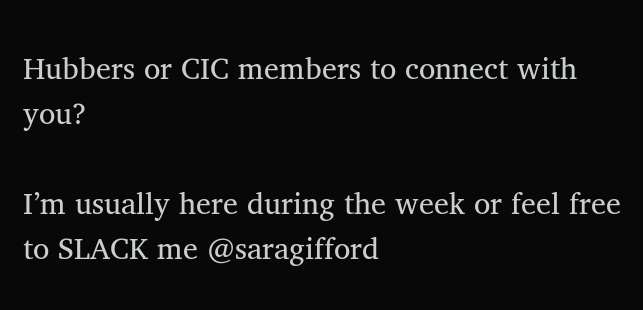Hubbers or CIC members to connect with you?

I’m usually here during the week or feel free to SLACK me @saragifford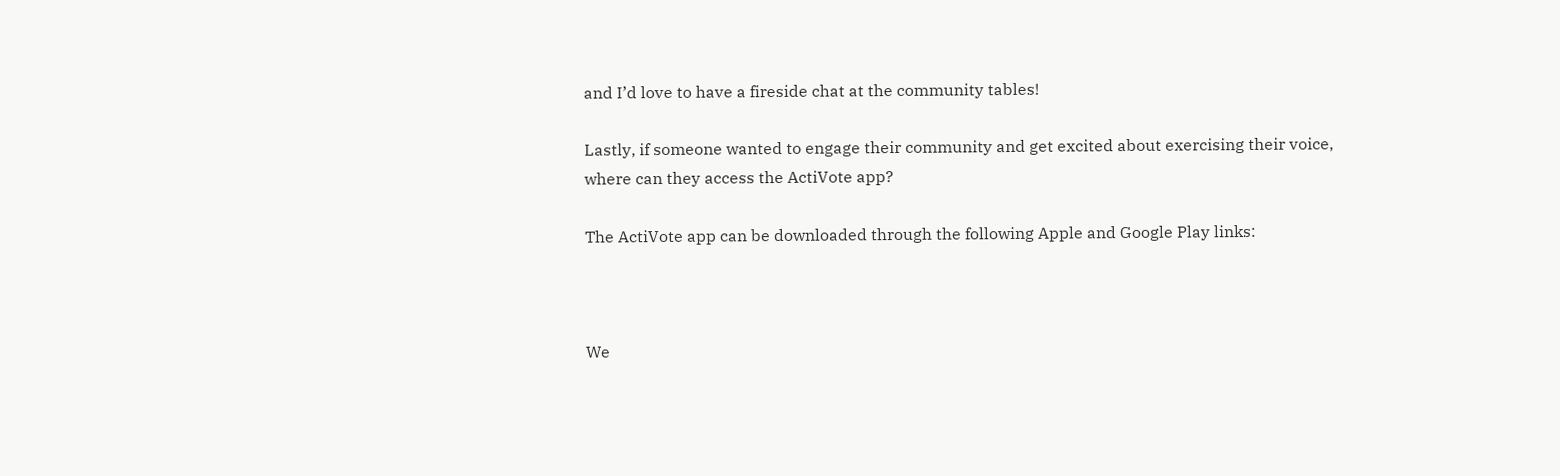and I’d love to have a fireside chat at the community tables!

Lastly, if someone wanted to engage their community and get excited about exercising their voice, where can they access the ActiVote app?

The ActiVote app can be downloaded through the following Apple and Google Play links:



We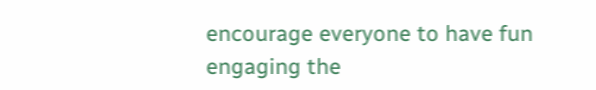encourage everyone to have fun engaging the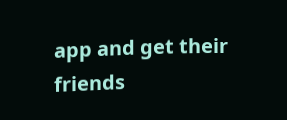app and get their friends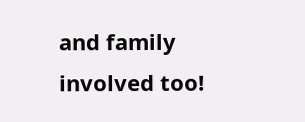and family involved too!